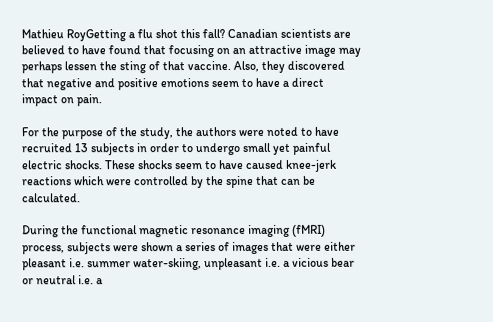Mathieu RoyGetting a flu shot this fall? Canadian scientists are believed to have found that focusing on an attractive image may perhaps lessen the sting of that vaccine. Also, they discovered that negative and positive emotions seem to have a direct impact on pain.

For the purpose of the study, the authors were noted to have recruited 13 subjects in order to undergo small yet painful electric shocks. These shocks seem to have caused knee-jerk reactions which were controlled by the spine that can be calculated.

During the functional magnetic resonance imaging (fMRI) process, subjects were shown a series of images that were either pleasant i.e. summer water-skiing, unpleasant i.e. a vicious bear or neutral i.e. a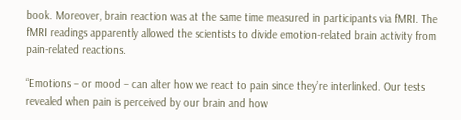book. Moreover, brain reaction was at the same time measured in participants via fMRI. The fMRI readings apparently allowed the scientists to divide emotion-related brain activity from pain-related reactions.

“Emotions – or mood – can alter how we react to pain since they’re interlinked. Our tests revealed when pain is perceived by our brain and how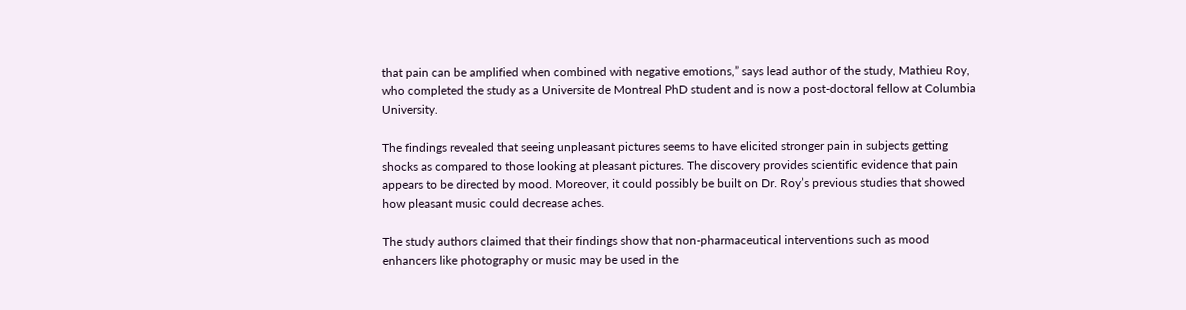that pain can be amplified when combined with negative emotions,” says lead author of the study, Mathieu Roy, who completed the study as a Universite de Montreal PhD student and is now a post-doctoral fellow at Columbia University.

The findings revealed that seeing unpleasant pictures seems to have elicited stronger pain in subjects getting shocks as compared to those looking at pleasant pictures. The discovery provides scientific evidence that pain appears to be directed by mood. Moreover, it could possibly be built on Dr. Roy’s previous studies that showed how pleasant music could decrease aches.

The study authors claimed that their findings show that non-pharmaceutical interventions such as mood enhancers like photography or music may be used in the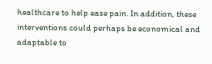healthcare to help ease pain. In addition, these interventions could perhaps be economical and adaptable to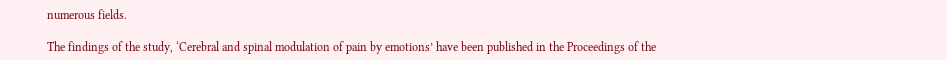numerous fields.

The findings of the study, ‘Cerebral and spinal modulation of pain by emotions’ have been published in the Proceedings of the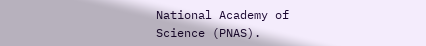National Academy of Science (PNAS).